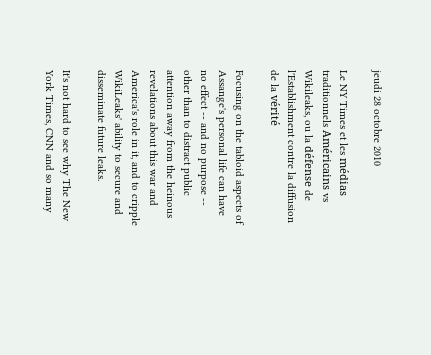jeudi 28 octobre 2010

Le NY Times et les médias traditionnels Américains vs Wikileaks, ou la défense de l'Establishment contre la diffusion de la vérité

Focusing on the tabloid aspects of Assange's personal life can have no effect -- and no purpose -- other than to distract public attention away from the heinous revelations about this war and America's role in it, and to cripple WikiLeaks' ability to secure and disseminate future leaks.

It's not hard to see why The New York Times, CNN and so many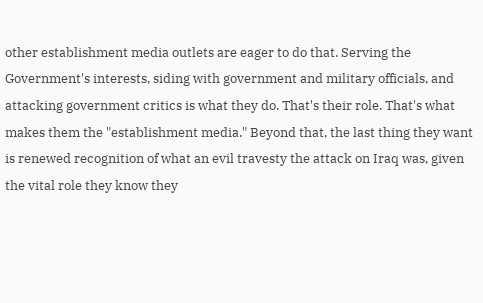other establishment media outlets are eager to do that. Serving the Government's interests, siding with government and military officials, and attacking government critics is what they do. That's their role. That's what makes them the "establishment media." Beyond that, the last thing they want is renewed recognition of what an evil travesty the attack on Iraq was, given the vital role they know they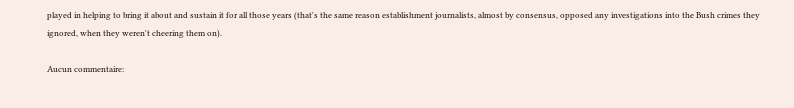played in helping to bring it about and sustain it for all those years (that's the same reason establishment journalists, almost by consensus, opposed any investigations into the Bush crimes they ignored, when they weren't cheering them on).

Aucun commentaire: